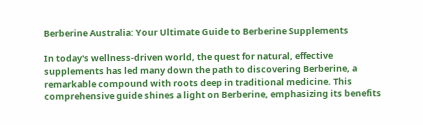Berberine Australia: Your Ultimate Guide to Berberine Supplements

In today's wellness-driven world, the quest for natural, effective supplements has led many down the path to discovering Berberine, a remarkable compound with roots deep in traditional medicine. This comprehensive guide shines a light on Berberine, emphasizing its benefits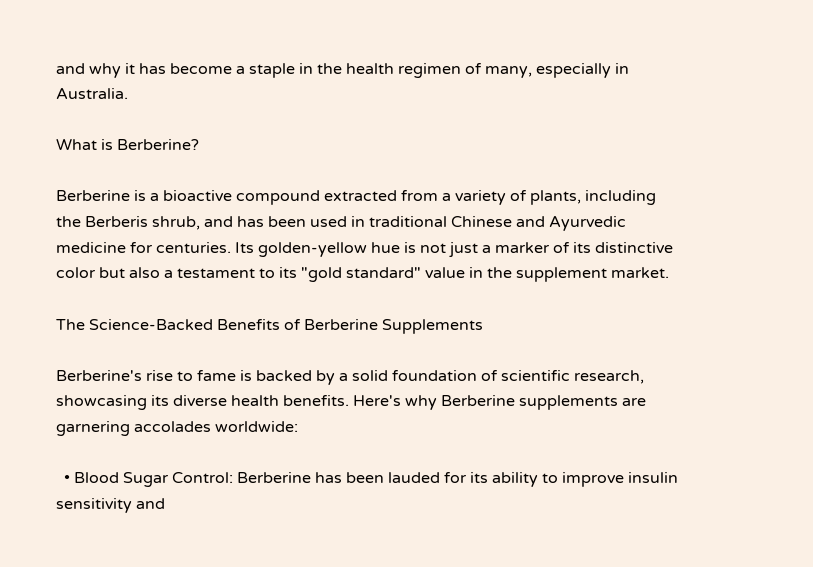and why it has become a staple in the health regimen of many, especially in Australia.

What is Berberine?

Berberine is a bioactive compound extracted from a variety of plants, including the Berberis shrub, and has been used in traditional Chinese and Ayurvedic medicine for centuries. Its golden-yellow hue is not just a marker of its distinctive color but also a testament to its "gold standard" value in the supplement market.

The Science-Backed Benefits of Berberine Supplements

Berberine's rise to fame is backed by a solid foundation of scientific research, showcasing its diverse health benefits. Here's why Berberine supplements are garnering accolades worldwide:

  • Blood Sugar Control: Berberine has been lauded for its ability to improve insulin sensitivity and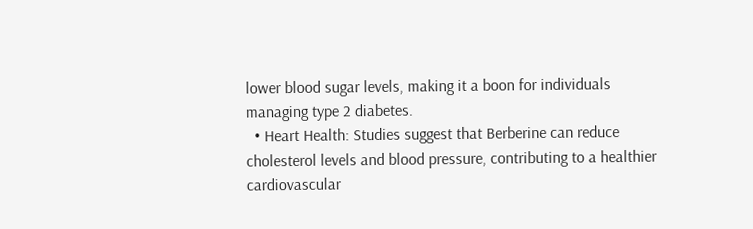lower blood sugar levels, making it a boon for individuals managing type 2 diabetes.
  • Heart Health: Studies suggest that Berberine can reduce cholesterol levels and blood pressure, contributing to a healthier cardiovascular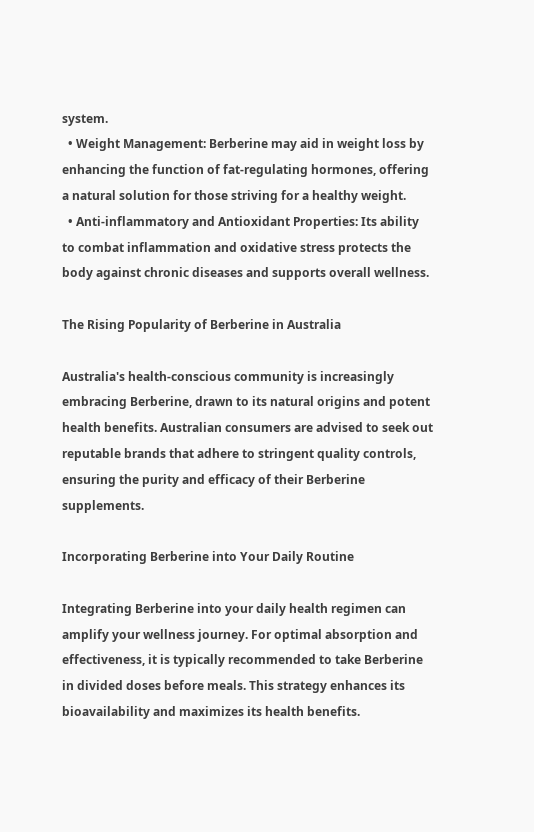system.
  • Weight Management: Berberine may aid in weight loss by enhancing the function of fat-regulating hormones, offering a natural solution for those striving for a healthy weight.
  • Anti-inflammatory and Antioxidant Properties: Its ability to combat inflammation and oxidative stress protects the body against chronic diseases and supports overall wellness.

The Rising Popularity of Berberine in Australia

Australia's health-conscious community is increasingly embracing Berberine, drawn to its natural origins and potent health benefits. Australian consumers are advised to seek out reputable brands that adhere to stringent quality controls, ensuring the purity and efficacy of their Berberine supplements.

Incorporating Berberine into Your Daily Routine

Integrating Berberine into your daily health regimen can amplify your wellness journey. For optimal absorption and effectiveness, it is typically recommended to take Berberine in divided doses before meals. This strategy enhances its bioavailability and maximizes its health benefits.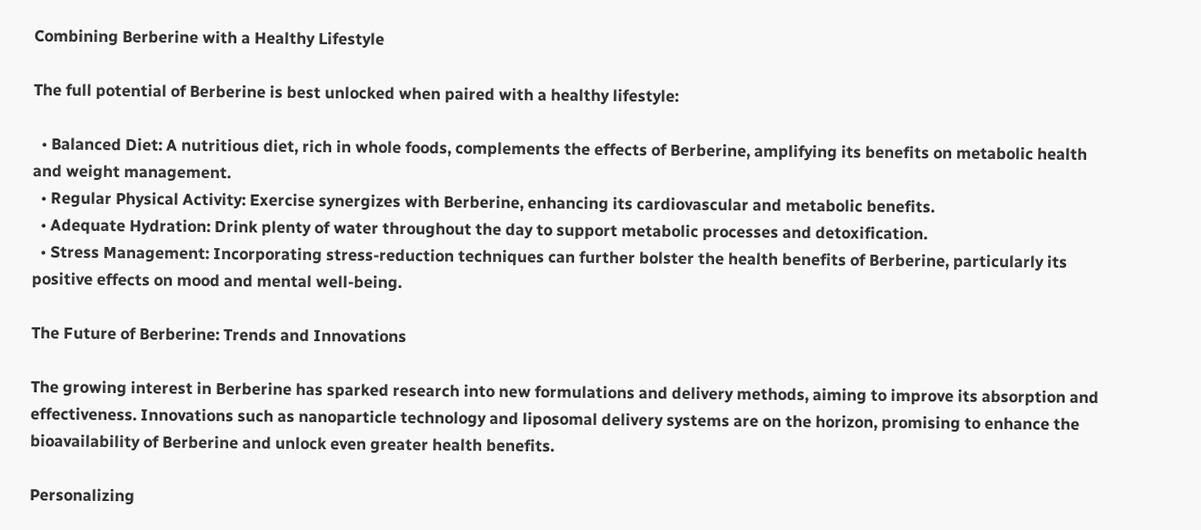Combining Berberine with a Healthy Lifestyle

The full potential of Berberine is best unlocked when paired with a healthy lifestyle:

  • Balanced Diet: A nutritious diet, rich in whole foods, complements the effects of Berberine, amplifying its benefits on metabolic health and weight management.
  • Regular Physical Activity: Exercise synergizes with Berberine, enhancing its cardiovascular and metabolic benefits.
  • Adequate Hydration: Drink plenty of water throughout the day to support metabolic processes and detoxification.
  • Stress Management: Incorporating stress-reduction techniques can further bolster the health benefits of Berberine, particularly its positive effects on mood and mental well-being.

The Future of Berberine: Trends and Innovations

The growing interest in Berberine has sparked research into new formulations and delivery methods, aiming to improve its absorption and effectiveness. Innovations such as nanoparticle technology and liposomal delivery systems are on the horizon, promising to enhance the bioavailability of Berberine and unlock even greater health benefits.

Personalizing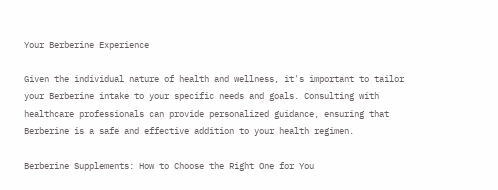Your Berberine Experience

Given the individual nature of health and wellness, it's important to tailor your Berberine intake to your specific needs and goals. Consulting with healthcare professionals can provide personalized guidance, ensuring that Berberine is a safe and effective addition to your health regimen.

Berberine Supplements: How to Choose the Right One for You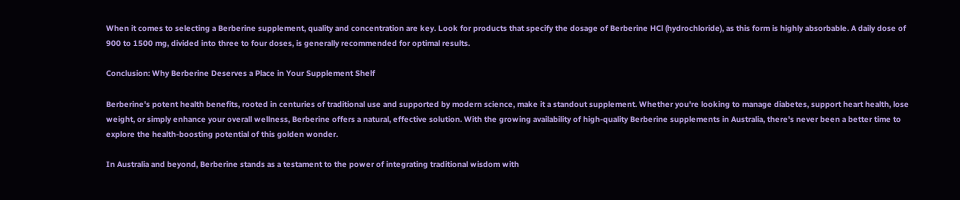When it comes to selecting a Berberine supplement, quality and concentration are key. Look for products that specify the dosage of Berberine HCl (hydrochloride), as this form is highly absorbable. A daily dose of 900 to 1500 mg, divided into three to four doses, is generally recommended for optimal results.

Conclusion: Why Berberine Deserves a Place in Your Supplement Shelf

Berberine's potent health benefits, rooted in centuries of traditional use and supported by modern science, make it a standout supplement. Whether you're looking to manage diabetes, support heart health, lose weight, or simply enhance your overall wellness, Berberine offers a natural, effective solution. With the growing availability of high-quality Berberine supplements in Australia, there's never been a better time to explore the health-boosting potential of this golden wonder.

In Australia and beyond, Berberine stands as a testament to the power of integrating traditional wisdom with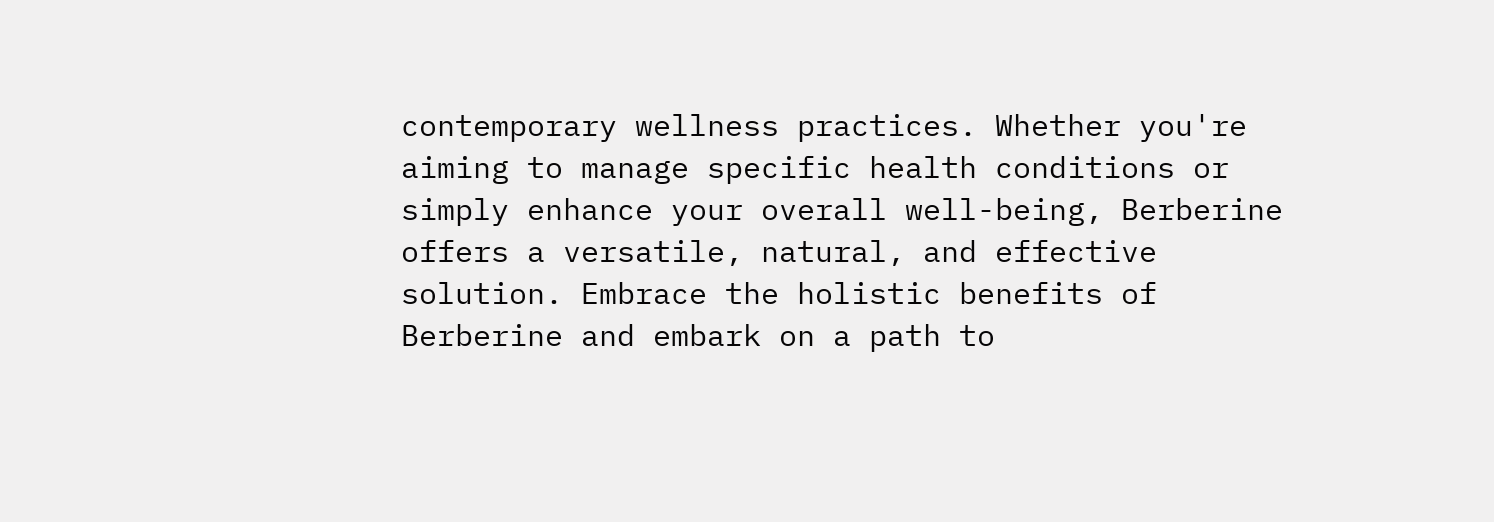contemporary wellness practices. Whether you're aiming to manage specific health conditions or simply enhance your overall well-being, Berberine offers a versatile, natural, and effective solution. Embrace the holistic benefits of Berberine and embark on a path to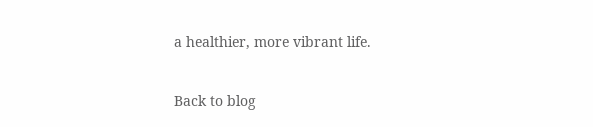a healthier, more vibrant life.

Back to blog